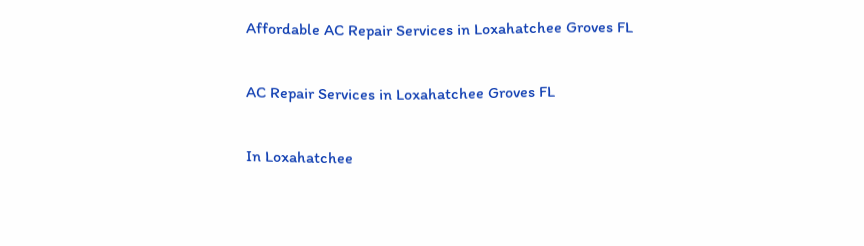Affordable AC Repair Services in Loxahatchee Groves FL

AC Repair Services in Loxahatchee Groves FL

In Loxahatchee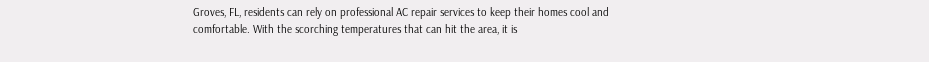Groves, FL, residents can rely on professional AC repair services to keep their homes cool and comfortable. With the scorching temperatures that can hit the area, it is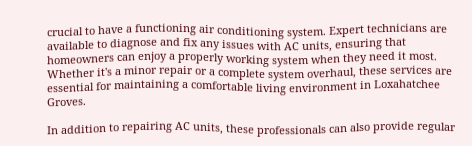crucial to have a functioning air conditioning system. Expert technicians are available to diagnose and fix any issues with AC units, ensuring that homeowners can enjoy a properly working system when they need it most. Whether it's a minor repair or a complete system overhaul, these services are essential for maintaining a comfortable living environment in Loxahatchee Groves.

In addition to repairing AC units, these professionals can also provide regular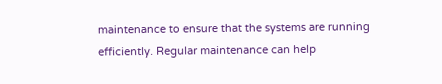maintenance to ensure that the systems are running efficiently. Regular maintenance can help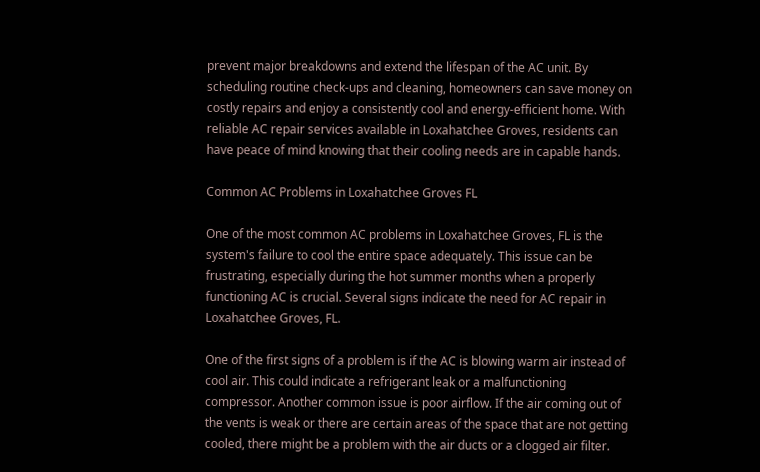prevent major breakdowns and extend the lifespan of the AC unit. By scheduling routine check-ups and cleaning, homeowners can save money on costly repairs and enjoy a consistently cool and energy-efficient home. With reliable AC repair services available in Loxahatchee Groves, residents can have peace of mind knowing that their cooling needs are in capable hands.

Common AC Problems in Loxahatchee Groves FL

One of the most common AC problems in Loxahatchee Groves, FL is the system's failure to cool the entire space adequately. This issue can be frustrating, especially during the hot summer months when a properly functioning AC is crucial. Several signs indicate the need for AC repair in Loxahatchee Groves, FL.

One of the first signs of a problem is if the AC is blowing warm air instead of cool air. This could indicate a refrigerant leak or a malfunctioning compressor. Another common issue is poor airflow. If the air coming out of the vents is weak or there are certain areas of the space that are not getting cooled, there might be a problem with the air ducts or a clogged air filter.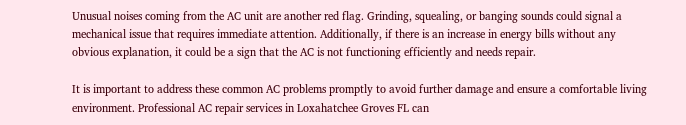Unusual noises coming from the AC unit are another red flag. Grinding, squealing, or banging sounds could signal a mechanical issue that requires immediate attention. Additionally, if there is an increase in energy bills without any obvious explanation, it could be a sign that the AC is not functioning efficiently and needs repair.

It is important to address these common AC problems promptly to avoid further damage and ensure a comfortable living environment. Professional AC repair services in Loxahatchee Groves FL can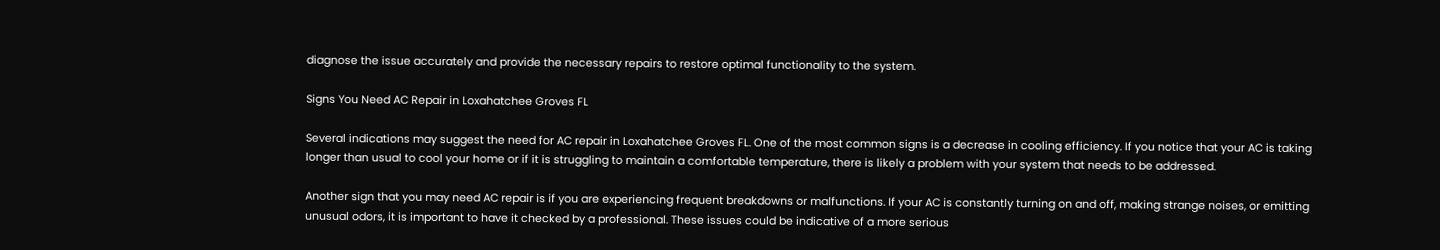diagnose the issue accurately and provide the necessary repairs to restore optimal functionality to the system.

Signs You Need AC Repair in Loxahatchee Groves FL

Several indications may suggest the need for AC repair in Loxahatchee Groves FL. One of the most common signs is a decrease in cooling efficiency. If you notice that your AC is taking longer than usual to cool your home or if it is struggling to maintain a comfortable temperature, there is likely a problem with your system that needs to be addressed.

Another sign that you may need AC repair is if you are experiencing frequent breakdowns or malfunctions. If your AC is constantly turning on and off, making strange noises, or emitting unusual odors, it is important to have it checked by a professional. These issues could be indicative of a more serious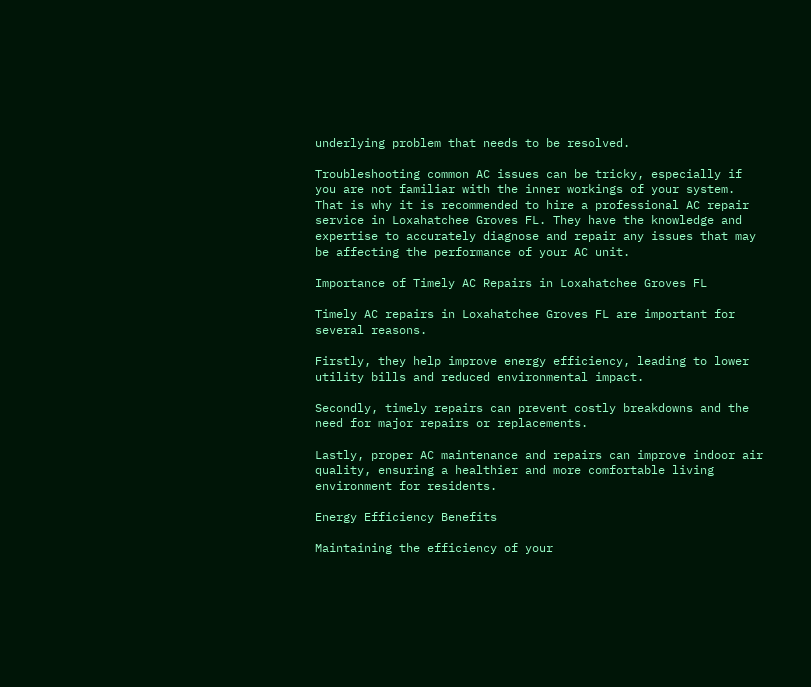underlying problem that needs to be resolved.

Troubleshooting common AC issues can be tricky, especially if you are not familiar with the inner workings of your system. That is why it is recommended to hire a professional AC repair service in Loxahatchee Groves FL. They have the knowledge and expertise to accurately diagnose and repair any issues that may be affecting the performance of your AC unit.

Importance of Timely AC Repairs in Loxahatchee Groves FL

Timely AC repairs in Loxahatchee Groves FL are important for several reasons.

Firstly, they help improve energy efficiency, leading to lower utility bills and reduced environmental impact.

Secondly, timely repairs can prevent costly breakdowns and the need for major repairs or replacements.

Lastly, proper AC maintenance and repairs can improve indoor air quality, ensuring a healthier and more comfortable living environment for residents.

Energy Efficiency Benefits

Maintaining the efficiency of your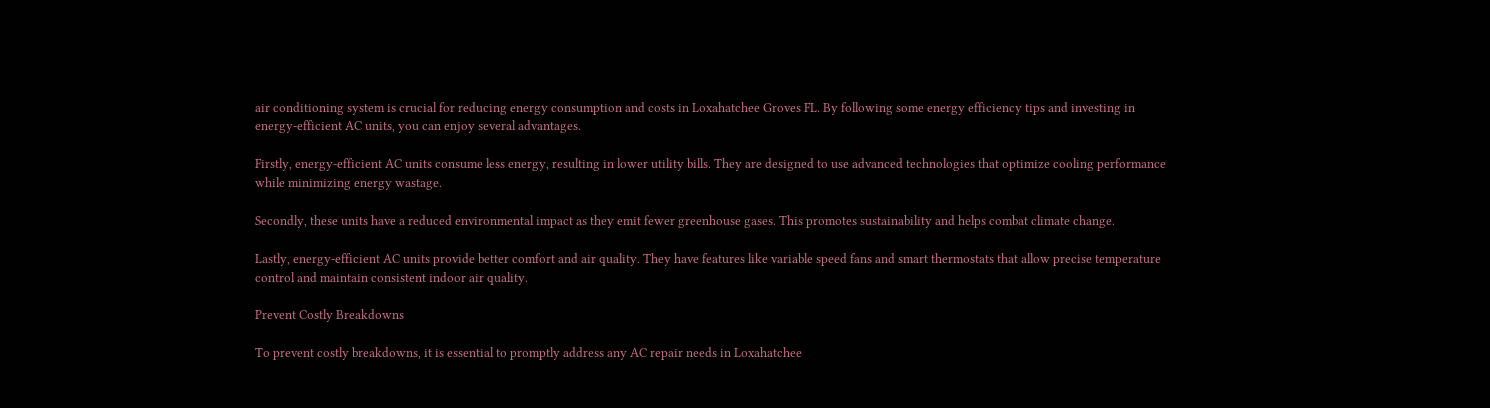air conditioning system is crucial for reducing energy consumption and costs in Loxahatchee Groves FL. By following some energy efficiency tips and investing in energy-efficient AC units, you can enjoy several advantages.

Firstly, energy-efficient AC units consume less energy, resulting in lower utility bills. They are designed to use advanced technologies that optimize cooling performance while minimizing energy wastage.

Secondly, these units have a reduced environmental impact as they emit fewer greenhouse gases. This promotes sustainability and helps combat climate change.

Lastly, energy-efficient AC units provide better comfort and air quality. They have features like variable speed fans and smart thermostats that allow precise temperature control and maintain consistent indoor air quality.

Prevent Costly Breakdowns

To prevent costly breakdowns, it is essential to promptly address any AC repair needs in Loxahatchee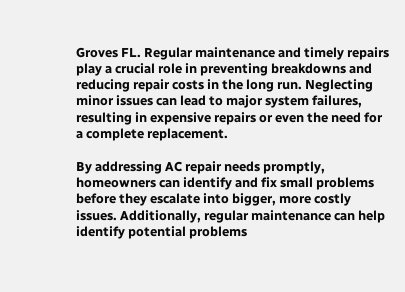Groves FL. Regular maintenance and timely repairs play a crucial role in preventing breakdowns and reducing repair costs in the long run. Neglecting minor issues can lead to major system failures, resulting in expensive repairs or even the need for a complete replacement.

By addressing AC repair needs promptly, homeowners can identify and fix small problems before they escalate into bigger, more costly issues. Additionally, regular maintenance can help identify potential problems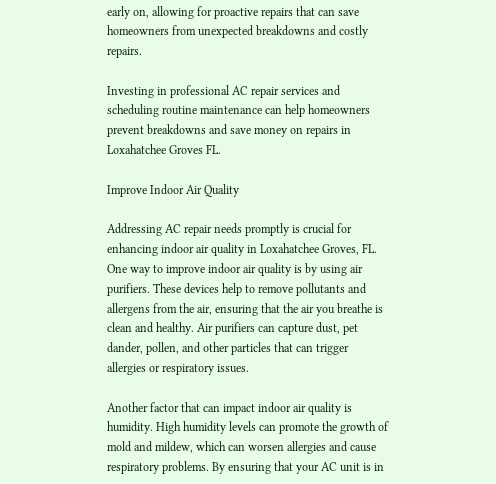early on, allowing for proactive repairs that can save homeowners from unexpected breakdowns and costly repairs.

Investing in professional AC repair services and scheduling routine maintenance can help homeowners prevent breakdowns and save money on repairs in Loxahatchee Groves FL.

Improve Indoor Air Quality

Addressing AC repair needs promptly is crucial for enhancing indoor air quality in Loxahatchee Groves, FL. One way to improve indoor air quality is by using air purifiers. These devices help to remove pollutants and allergens from the air, ensuring that the air you breathe is clean and healthy. Air purifiers can capture dust, pet dander, pollen, and other particles that can trigger allergies or respiratory issues.

Another factor that can impact indoor air quality is humidity. High humidity levels can promote the growth of mold and mildew, which can worsen allergies and cause respiratory problems. By ensuring that your AC unit is in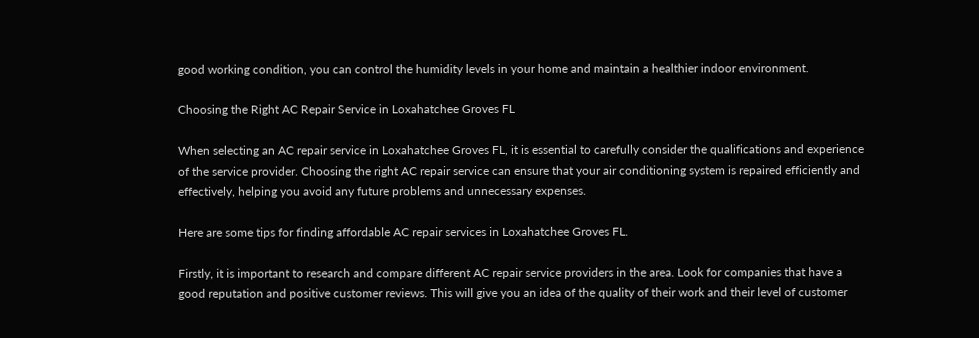good working condition, you can control the humidity levels in your home and maintain a healthier indoor environment.

Choosing the Right AC Repair Service in Loxahatchee Groves FL

When selecting an AC repair service in Loxahatchee Groves FL, it is essential to carefully consider the qualifications and experience of the service provider. Choosing the right AC repair service can ensure that your air conditioning system is repaired efficiently and effectively, helping you avoid any future problems and unnecessary expenses.

Here are some tips for finding affordable AC repair services in Loxahatchee Groves FL.

Firstly, it is important to research and compare different AC repair service providers in the area. Look for companies that have a good reputation and positive customer reviews. This will give you an idea of the quality of their work and their level of customer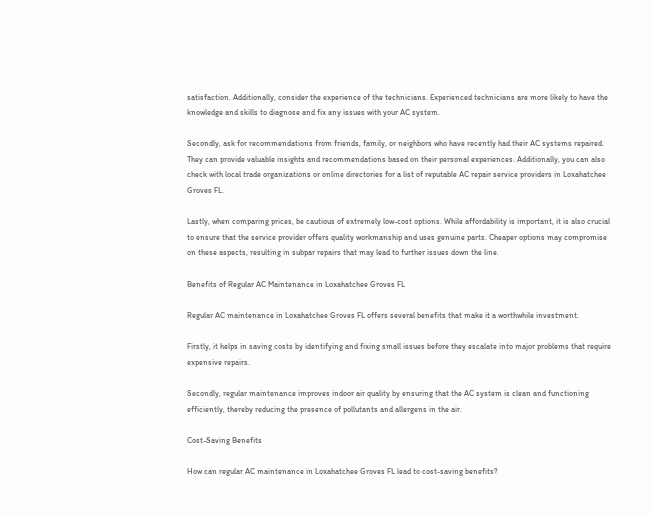satisfaction. Additionally, consider the experience of the technicians. Experienced technicians are more likely to have the knowledge and skills to diagnose and fix any issues with your AC system.

Secondly, ask for recommendations from friends, family, or neighbors who have recently had their AC systems repaired. They can provide valuable insights and recommendations based on their personal experiences. Additionally, you can also check with local trade organizations or online directories for a list of reputable AC repair service providers in Loxahatchee Groves FL.

Lastly, when comparing prices, be cautious of extremely low-cost options. While affordability is important, it is also crucial to ensure that the service provider offers quality workmanship and uses genuine parts. Cheaper options may compromise on these aspects, resulting in subpar repairs that may lead to further issues down the line.

Benefits of Regular AC Maintenance in Loxahatchee Groves FL

Regular AC maintenance in Loxahatchee Groves FL offers several benefits that make it a worthwhile investment.

Firstly, it helps in saving costs by identifying and fixing small issues before they escalate into major problems that require expensive repairs.

Secondly, regular maintenance improves indoor air quality by ensuring that the AC system is clean and functioning efficiently, thereby reducing the presence of pollutants and allergens in the air.

Cost-Saving Benefits

How can regular AC maintenance in Loxahatchee Groves FL lead to cost-saving benefits?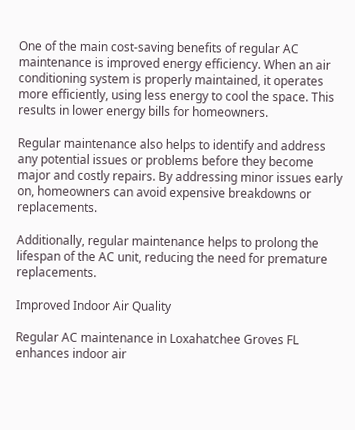One of the main cost-saving benefits of regular AC maintenance is improved energy efficiency. When an air conditioning system is properly maintained, it operates more efficiently, using less energy to cool the space. This results in lower energy bills for homeowners.

Regular maintenance also helps to identify and address any potential issues or problems before they become major and costly repairs. By addressing minor issues early on, homeowners can avoid expensive breakdowns or replacements.

Additionally, regular maintenance helps to prolong the lifespan of the AC unit, reducing the need for premature replacements.

Improved Indoor Air Quality

Regular AC maintenance in Loxahatchee Groves FL enhances indoor air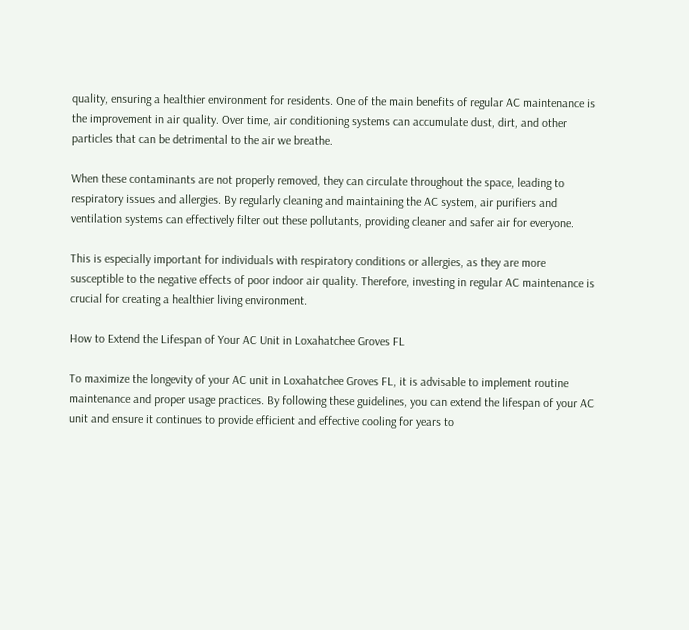quality, ensuring a healthier environment for residents. One of the main benefits of regular AC maintenance is the improvement in air quality. Over time, air conditioning systems can accumulate dust, dirt, and other particles that can be detrimental to the air we breathe.

When these contaminants are not properly removed, they can circulate throughout the space, leading to respiratory issues and allergies. By regularly cleaning and maintaining the AC system, air purifiers and ventilation systems can effectively filter out these pollutants, providing cleaner and safer air for everyone.

This is especially important for individuals with respiratory conditions or allergies, as they are more susceptible to the negative effects of poor indoor air quality. Therefore, investing in regular AC maintenance is crucial for creating a healthier living environment.

How to Extend the Lifespan of Your AC Unit in Loxahatchee Groves FL

To maximize the longevity of your AC unit in Loxahatchee Groves FL, it is advisable to implement routine maintenance and proper usage practices. By following these guidelines, you can extend the lifespan of your AC unit and ensure it continues to provide efficient and effective cooling for years to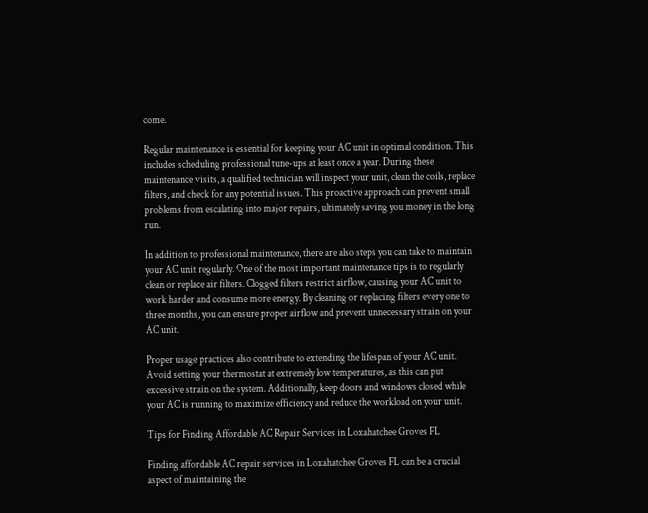come.

Regular maintenance is essential for keeping your AC unit in optimal condition. This includes scheduling professional tune-ups at least once a year. During these maintenance visits, a qualified technician will inspect your unit, clean the coils, replace filters, and check for any potential issues. This proactive approach can prevent small problems from escalating into major repairs, ultimately saving you money in the long run.

In addition to professional maintenance, there are also steps you can take to maintain your AC unit regularly. One of the most important maintenance tips is to regularly clean or replace air filters. Clogged filters restrict airflow, causing your AC unit to work harder and consume more energy. By cleaning or replacing filters every one to three months, you can ensure proper airflow and prevent unnecessary strain on your AC unit.

Proper usage practices also contribute to extending the lifespan of your AC unit. Avoid setting your thermostat at extremely low temperatures, as this can put excessive strain on the system. Additionally, keep doors and windows closed while your AC is running to maximize efficiency and reduce the workload on your unit.

Tips for Finding Affordable AC Repair Services in Loxahatchee Groves FL

Finding affordable AC repair services in Loxahatchee Groves FL can be a crucial aspect of maintaining the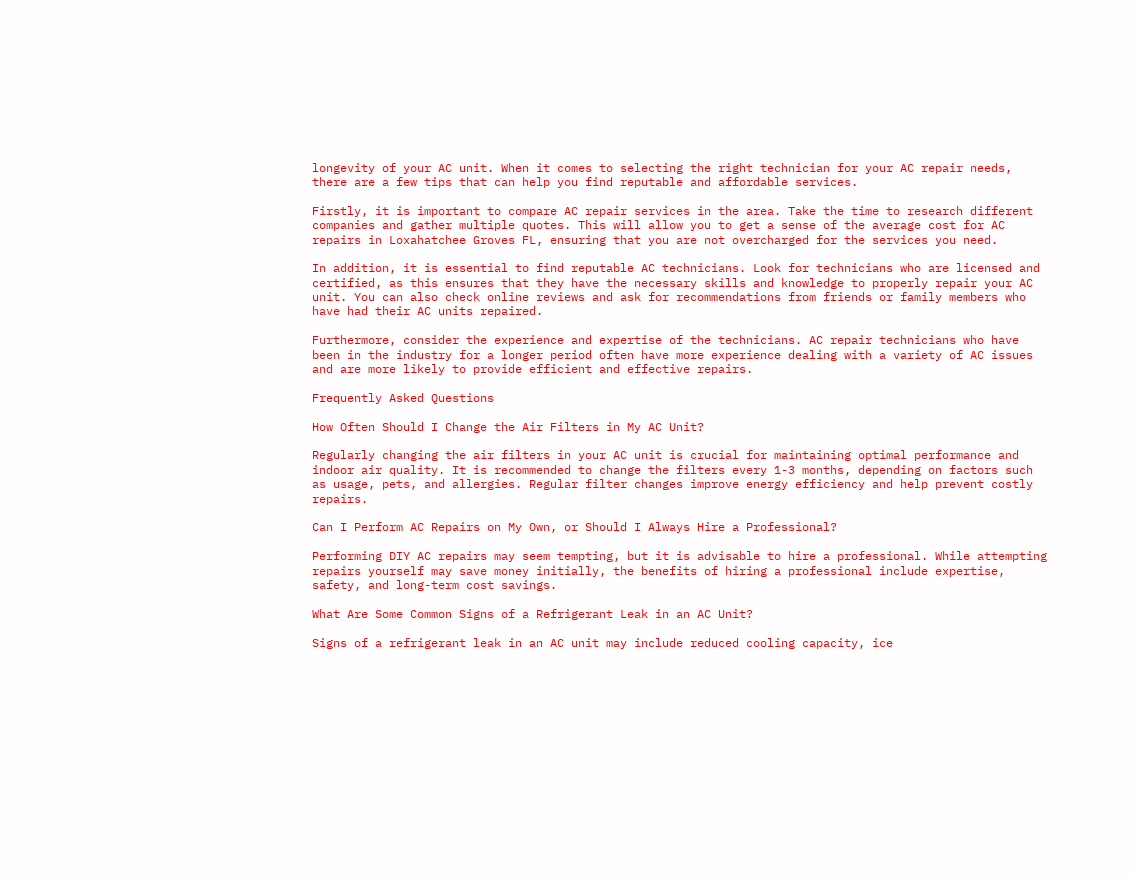longevity of your AC unit. When it comes to selecting the right technician for your AC repair needs, there are a few tips that can help you find reputable and affordable services.

Firstly, it is important to compare AC repair services in the area. Take the time to research different companies and gather multiple quotes. This will allow you to get a sense of the average cost for AC repairs in Loxahatchee Groves FL, ensuring that you are not overcharged for the services you need.

In addition, it is essential to find reputable AC technicians. Look for technicians who are licensed and certified, as this ensures that they have the necessary skills and knowledge to properly repair your AC unit. You can also check online reviews and ask for recommendations from friends or family members who have had their AC units repaired.

Furthermore, consider the experience and expertise of the technicians. AC repair technicians who have been in the industry for a longer period often have more experience dealing with a variety of AC issues and are more likely to provide efficient and effective repairs.

Frequently Asked Questions

How Often Should I Change the Air Filters in My AC Unit?

Regularly changing the air filters in your AC unit is crucial for maintaining optimal performance and indoor air quality. It is recommended to change the filters every 1-3 months, depending on factors such as usage, pets, and allergies. Regular filter changes improve energy efficiency and help prevent costly repairs.

Can I Perform AC Repairs on My Own, or Should I Always Hire a Professional?

Performing DIY AC repairs may seem tempting, but it is advisable to hire a professional. While attempting repairs yourself may save money initially, the benefits of hiring a professional include expertise, safety, and long-term cost savings.

What Are Some Common Signs of a Refrigerant Leak in an AC Unit?

Signs of a refrigerant leak in an AC unit may include reduced cooling capacity, ice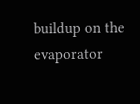buildup on the evaporator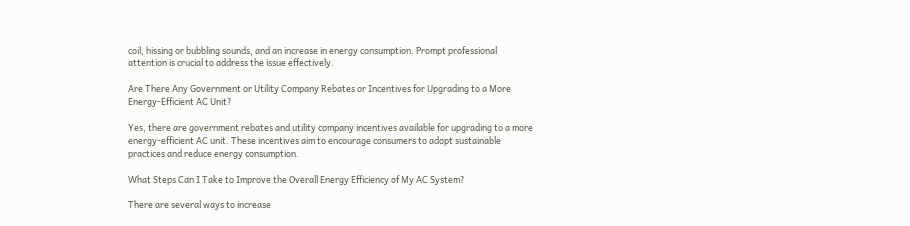coil, hissing or bubbling sounds, and an increase in energy consumption. Prompt professional attention is crucial to address the issue effectively.

Are There Any Government or Utility Company Rebates or Incentives for Upgrading to a More Energy-Efficient AC Unit?

Yes, there are government rebates and utility company incentives available for upgrading to a more energy-efficient AC unit. These incentives aim to encourage consumers to adopt sustainable practices and reduce energy consumption.

What Steps Can I Take to Improve the Overall Energy Efficiency of My AC System?

There are several ways to increase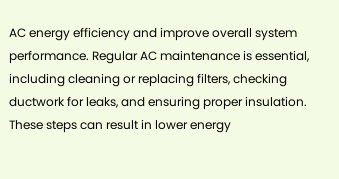AC energy efficiency and improve overall system performance. Regular AC maintenance is essential, including cleaning or replacing filters, checking ductwork for leaks, and ensuring proper insulation. These steps can result in lower energy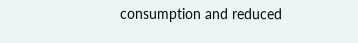consumption and reduced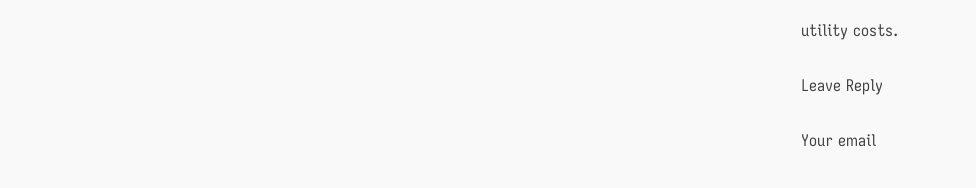utility costs.

Leave Reply

Your email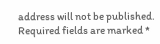address will not be published. Required fields are marked *